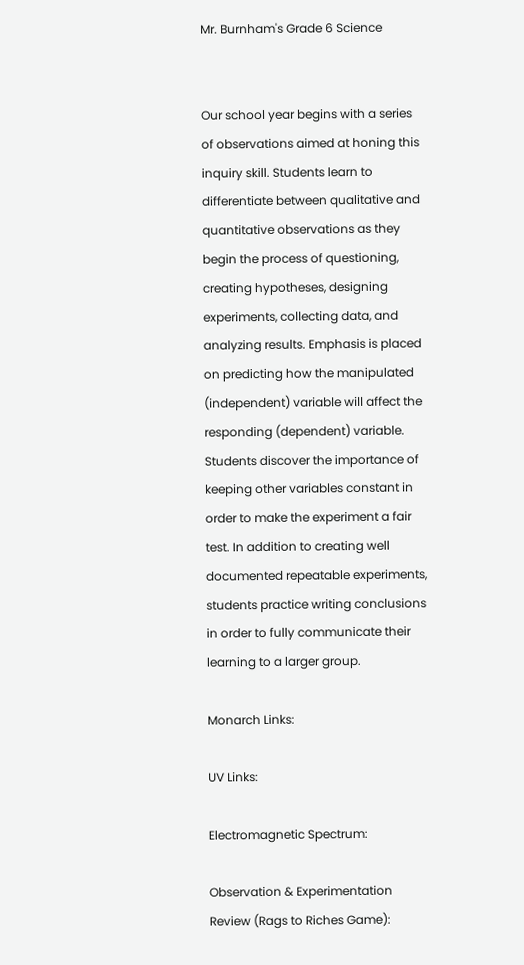Mr. Burnham's Grade 6 Science


Our school year begins with a series of observations aimed at honing this inquiry skill. Students learn to differentiate between qualitative and quantitative observations as they begin the process of questioning, creating hypotheses, designing experiments, collecting data, and analyzing results. Emphasis is placed on predicting how the manipulated (independent) variable will affect the responding (dependent) variable. Students discover the importance of keeping other variables constant in order to make the experiment a fair test. In addition to creating well documented repeatable experiments, students practice writing conclusions in order to fully communicate their learning to a larger group.

Monarch Links:

UV Links:

Electromagnetic Spectrum:

Observation & Experimentation Review (Rags to Riches Game):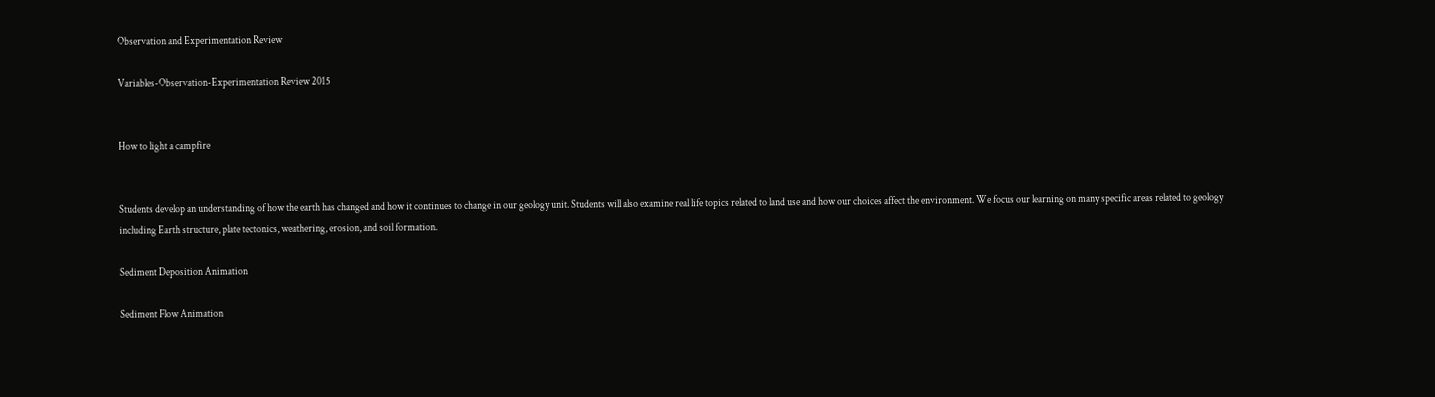Observation and Experimentation Review

Variables-Observation-Experimentation Review 2015


How to light a campfire


Students develop an understanding of how the earth has changed and how it continues to change in our geology unit. Students will also examine real life topics related to land use and how our choices affect the environment. We focus our learning on many specific areas related to geology including Earth structure, plate tectonics, weathering, erosion, and soil formation.

Sediment Deposition Animation

Sediment Flow Animation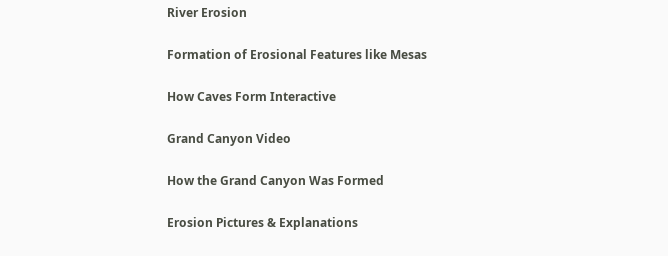River Erosion

Formation of Erosional Features like Mesas

How Caves Form Interactive

Grand Canyon Video

How the Grand Canyon Was Formed

Erosion Pictures & Explanations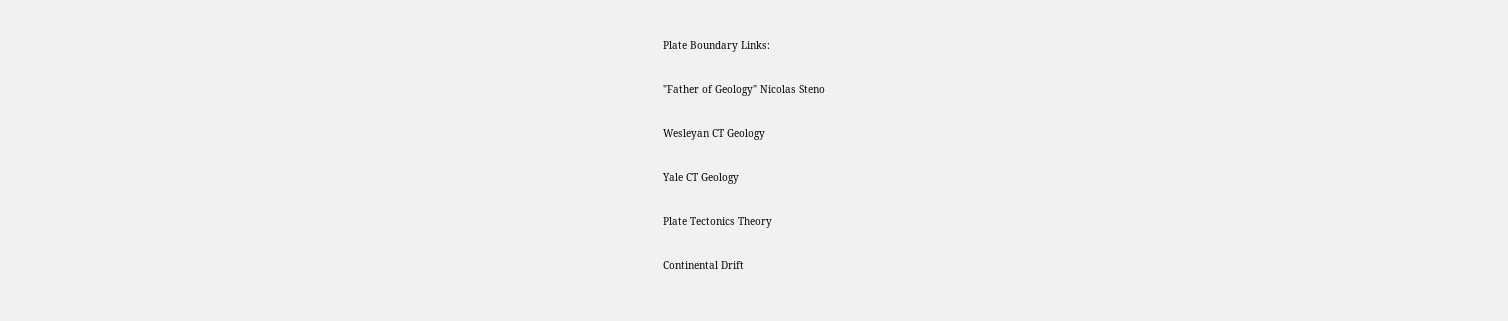Plate Boundary Links:

"Father of Geology" Nicolas Steno

Wesleyan CT Geology

Yale CT Geology

Plate Tectonics Theory

Continental Drift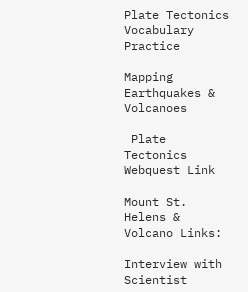Plate Tectonics Vocabulary Practice

Mapping Earthquakes & Volcanoes

 Plate Tectonics Webquest Link

Mount St. Helens & Volcano Links:

Interview with Scientist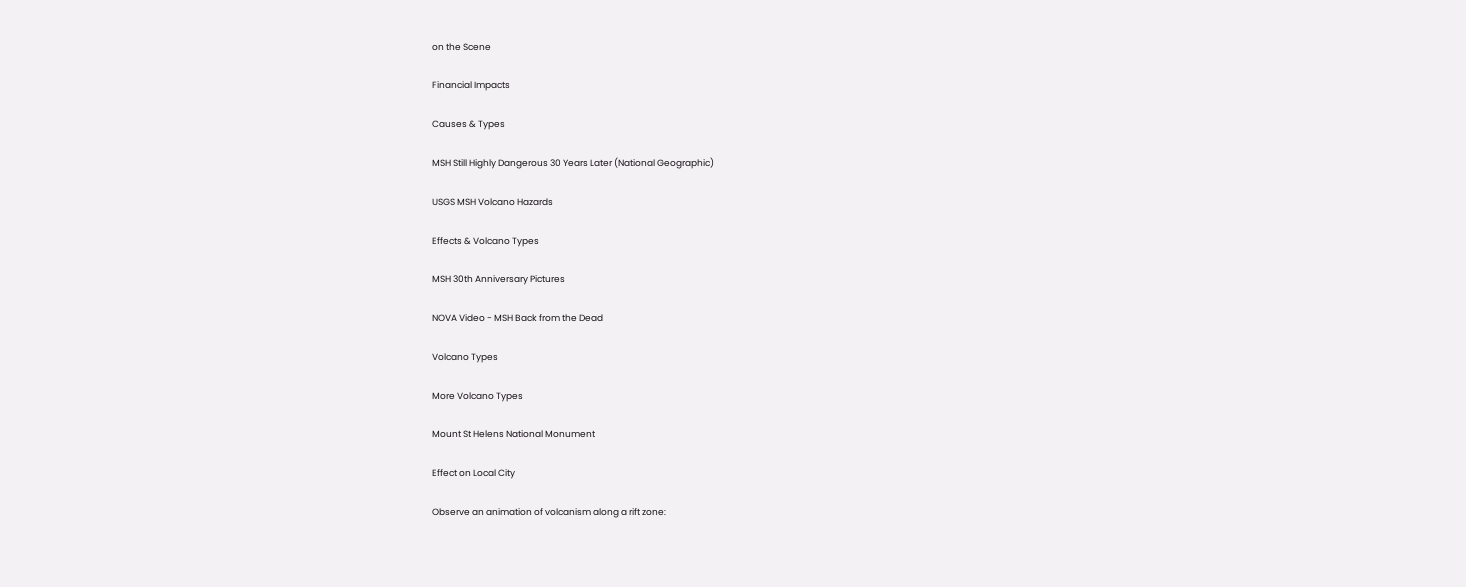on the Scene

Financial Impacts

Causes & Types

MSH Still Highly Dangerous 30 Years Later (National Geographic)

USGS MSH Volcano Hazards

Effects & Volcano Types

MSH 30th Anniversary Pictures

NOVA Video - MSH Back from the Dead

Volcano Types

More Volcano Types

Mount St Helens National Monument

Effect on Local City

Observe an animation of volcanism along a rift zone: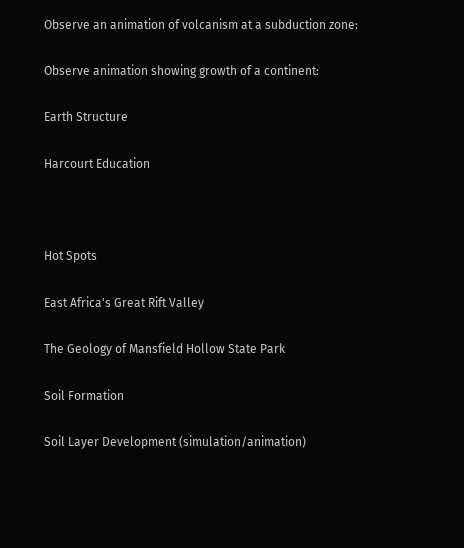Observe an animation of volcanism at a subduction zone:

Observe animation showing growth of a continent:

Earth Structure

Harcourt Education



Hot Spots

East Africa's Great Rift Valley

The Geology of Mansfield Hollow State Park

Soil Formation

Soil Layer Development (simulation/animation)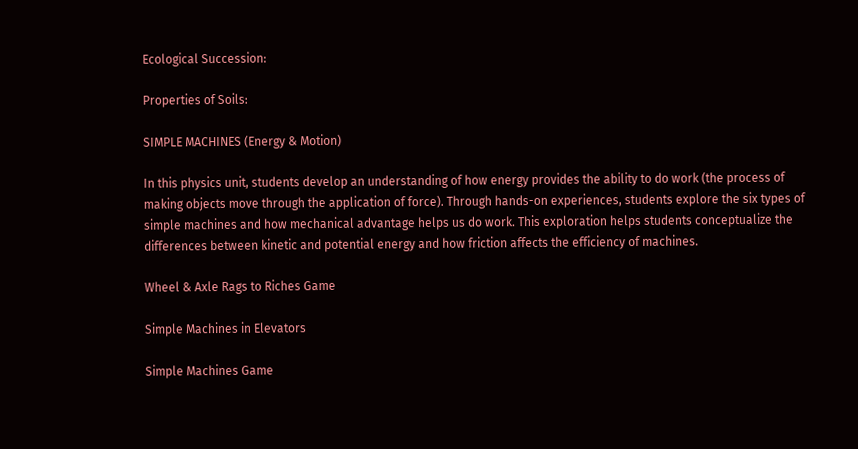Ecological Succession:

Properties of Soils:

SIMPLE MACHINES (Energy & Motion)

In this physics unit, students develop an understanding of how energy provides the ability to do work (the process of making objects move through the application of force). Through hands-on experiences, students explore the six types of simple machines and how mechanical advantage helps us do work. This exploration helps students conceptualize the differences between kinetic and potential energy and how friction affects the efficiency of machines.

Wheel & Axle Rags to Riches Game

Simple Machines in Elevators

Simple Machines Game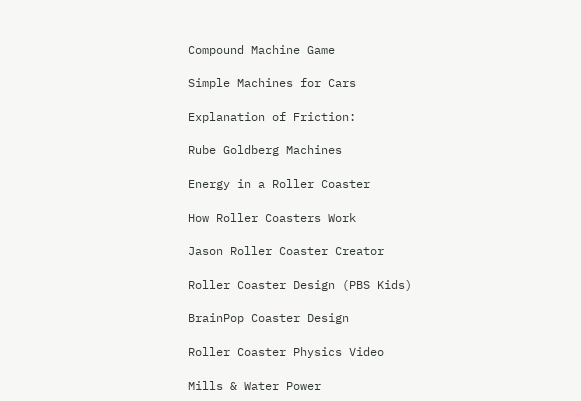Compound Machine Game

Simple Machines for Cars

Explanation of Friction:

Rube Goldberg Machines

Energy in a Roller Coaster

How Roller Coasters Work

Jason Roller Coaster Creator

Roller Coaster Design (PBS Kids)

BrainPop Coaster Design

Roller Coaster Physics Video

Mills & Water Power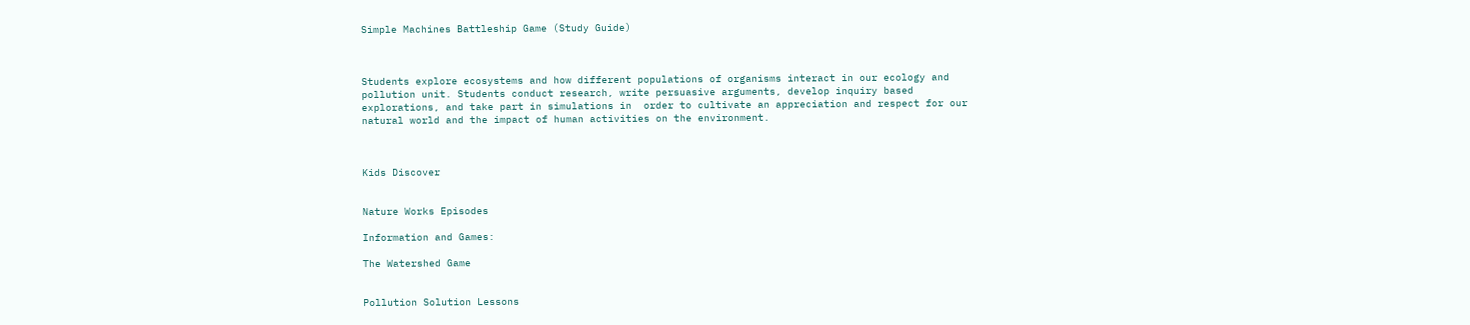Simple Machines Battleship Game (Study Guide)



Students explore ecosystems and how different populations of organisms interact in our ecology and pollution unit. Students conduct research, write persuasive arguments, develop inquiry based explorations, and take part in simulations in  order to cultivate an appreciation and respect for our natural world and the impact of human activities on the environment.



Kids Discover


Nature Works Episodes

Information and Games:

The Watershed Game


Pollution Solution Lessons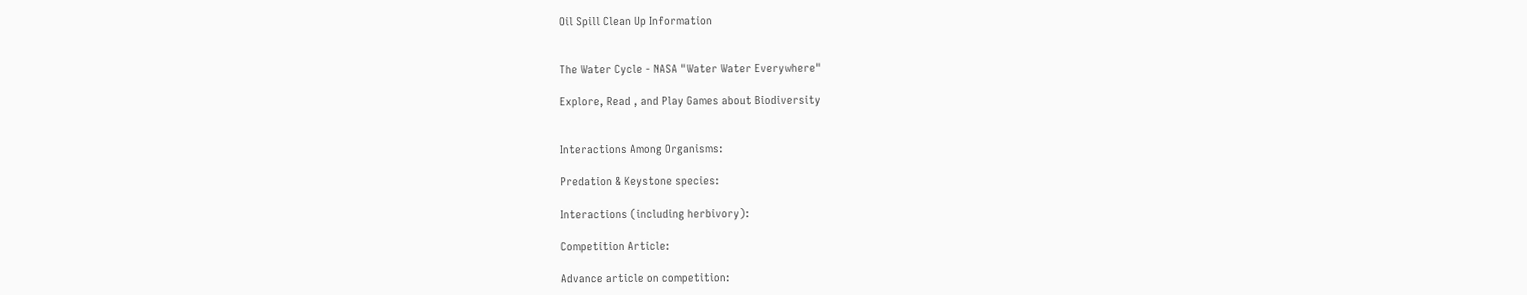Oil Spill Clean Up Information


The Water Cycle - NASA "Water Water Everywhere"

Explore, Read , and Play Games about Biodiversity


Interactions Among Organisms:

Predation & Keystone species:

Interactions (including herbivory):

Competition Article:

Advance article on competition: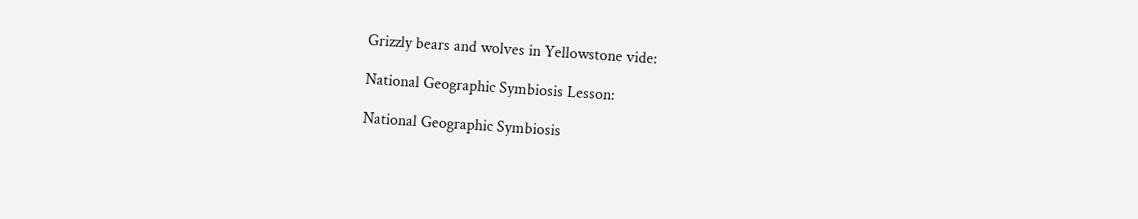Grizzly bears and wolves in Yellowstone vide:

National Geographic Symbiosis Lesson:

National Geographic Symbiosis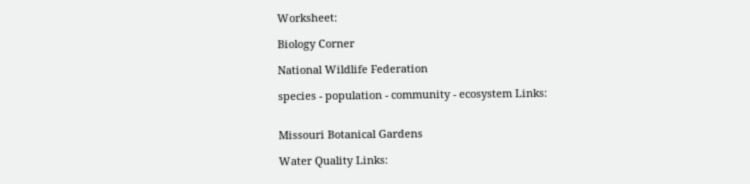Worksheet:

Biology Corner

National Wildlife Federation

species - population - community - ecosystem Links:


Missouri Botanical Gardens

Water Quality Links: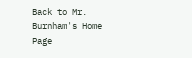Back to Mr. Burnham's Home Page